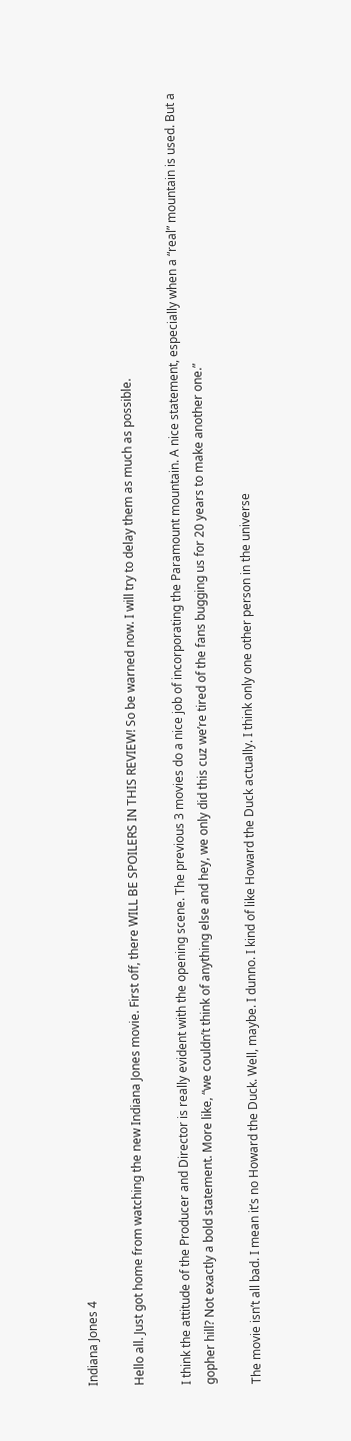Indiana Jones 4

Hello all. Just got home from watching the new Indiana Jones movie. First off, there WILL BE SPOILERS IN THIS REVIEW! So be warned now. I will try to delay them as much as possible.

I think the attitude of the Producer and Director is really evident with the opening scene. The previous 3 movies do a nice job of incorporating the Paramount mountain. A nice statement, especially when a “real” mountain is used. But a gopher hill? Not exactly a bold statement. More like, “we couldn’t think of anything else and hey, we only did this cuz we’re tired of the fans bugging us for 20 years to make another one.”

The movie isn’t all bad. I mean it’s no Howard the Duck. Well, maybe. I dunno. I kind of like Howard the Duck actually. I think only one other person in the universe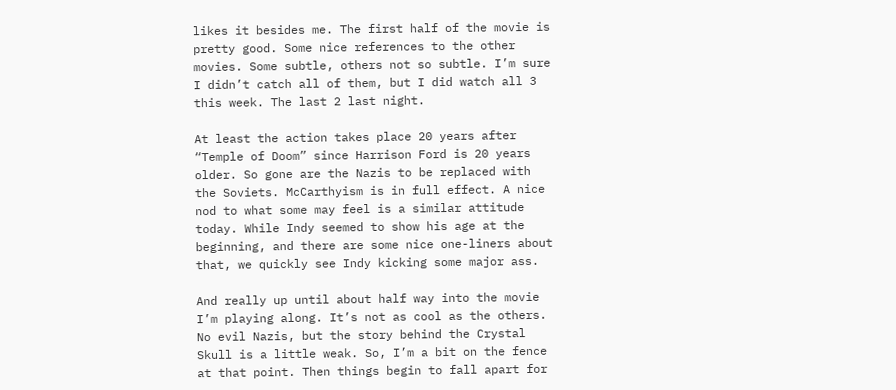likes it besides me. The first half of the movie is pretty good. Some nice references to the other movies. Some subtle, others not so subtle. I’m sure I didn’t catch all of them, but I did watch all 3 this week. The last 2 last night.

At least the action takes place 20 years after “Temple of Doom” since Harrison Ford is 20 years older. So gone are the Nazis to be replaced with the Soviets. McCarthyism is in full effect. A nice nod to what some may feel is a similar attitude today. While Indy seemed to show his age at the beginning, and there are some nice one-liners about that, we quickly see Indy kicking some major ass.

And really up until about half way into the movie I’m playing along. It’s not as cool as the others. No evil Nazis, but the story behind the Crystal Skull is a little weak. So, I’m a bit on the fence at that point. Then things begin to fall apart for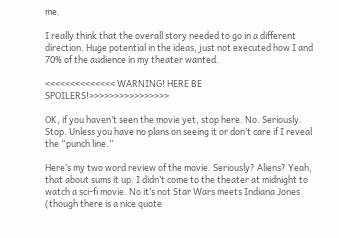me.

I really think that the overall story needed to go in a different direction. Huge potential in the ideas, just not executed how I and 70% of the audience in my theater wanted.

<<<<<<<<<<<<<< WARNING! HERE BE SPOILERS!>>>>>>>>>>>>>>>>

OK, if you haven’t seen the movie yet, stop here. No. Seriously. Stop. Unless you have no plans on seeing it or don’t care if I reveal the “punch line.”

Here’s my two word review of the movie. Seriously? Aliens? Yeah, that about sums it up. I didn’t come to the theater at midnight to watch a sci-fi movie. No it’s not Star Wars meets Indiana Jones (though there is a nice quote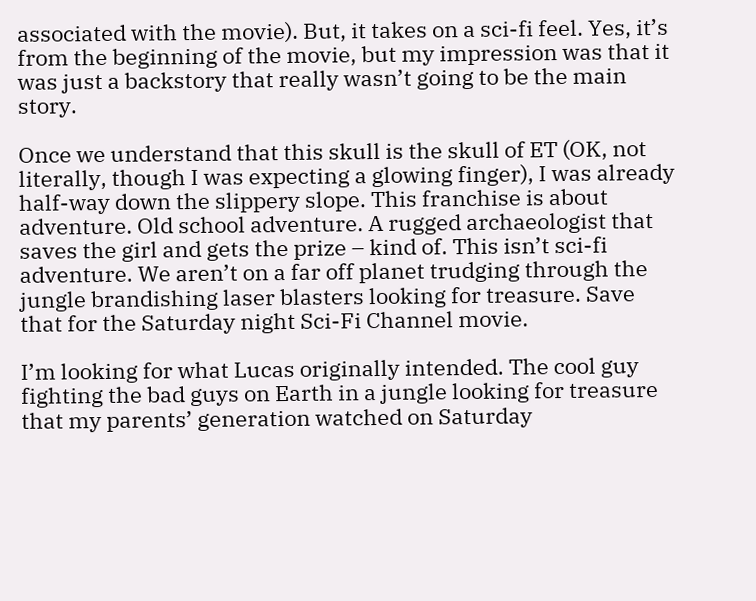associated with the movie). But, it takes on a sci-fi feel. Yes, it’s from the beginning of the movie, but my impression was that it was just a backstory that really wasn’t going to be the main story.

Once we understand that this skull is the skull of ET (OK, not literally, though I was expecting a glowing finger), I was already half-way down the slippery slope. This franchise is about adventure. Old school adventure. A rugged archaeologist that saves the girl and gets the prize – kind of. This isn’t sci-fi adventure. We aren’t on a far off planet trudging through the jungle brandishing laser blasters looking for treasure. Save that for the Saturday night Sci-Fi Channel movie.

I’m looking for what Lucas originally intended. The cool guy fighting the bad guys on Earth in a jungle looking for treasure that my parents’ generation watched on Saturday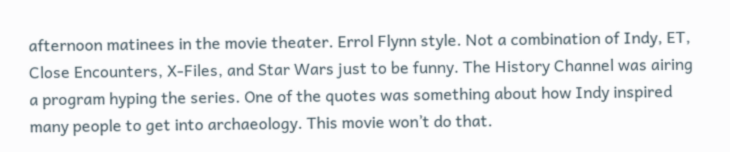afternoon matinees in the movie theater. Errol Flynn style. Not a combination of Indy, ET, Close Encounters, X-Files, and Star Wars just to be funny. The History Channel was airing a program hyping the series. One of the quotes was something about how Indy inspired many people to get into archaeology. This movie won’t do that.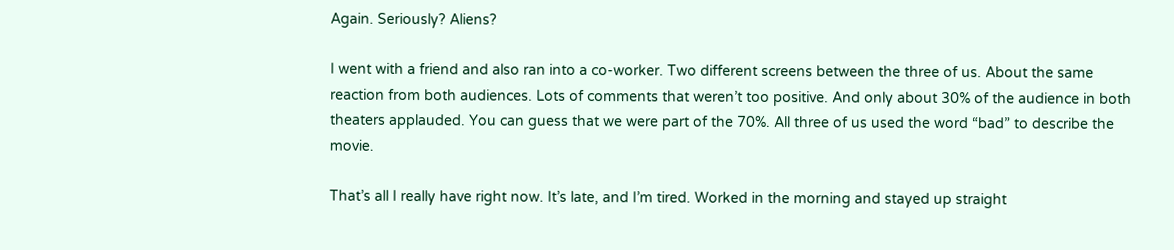Again. Seriously? Aliens?

I went with a friend and also ran into a co-worker. Two different screens between the three of us. About the same reaction from both audiences. Lots of comments that weren’t too positive. And only about 30% of the audience in both theaters applauded. You can guess that we were part of the 70%. All three of us used the word “bad” to describe the movie.

That’s all I really have right now. It’s late, and I’m tired. Worked in the morning and stayed up straight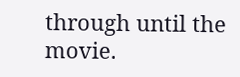through until the movie.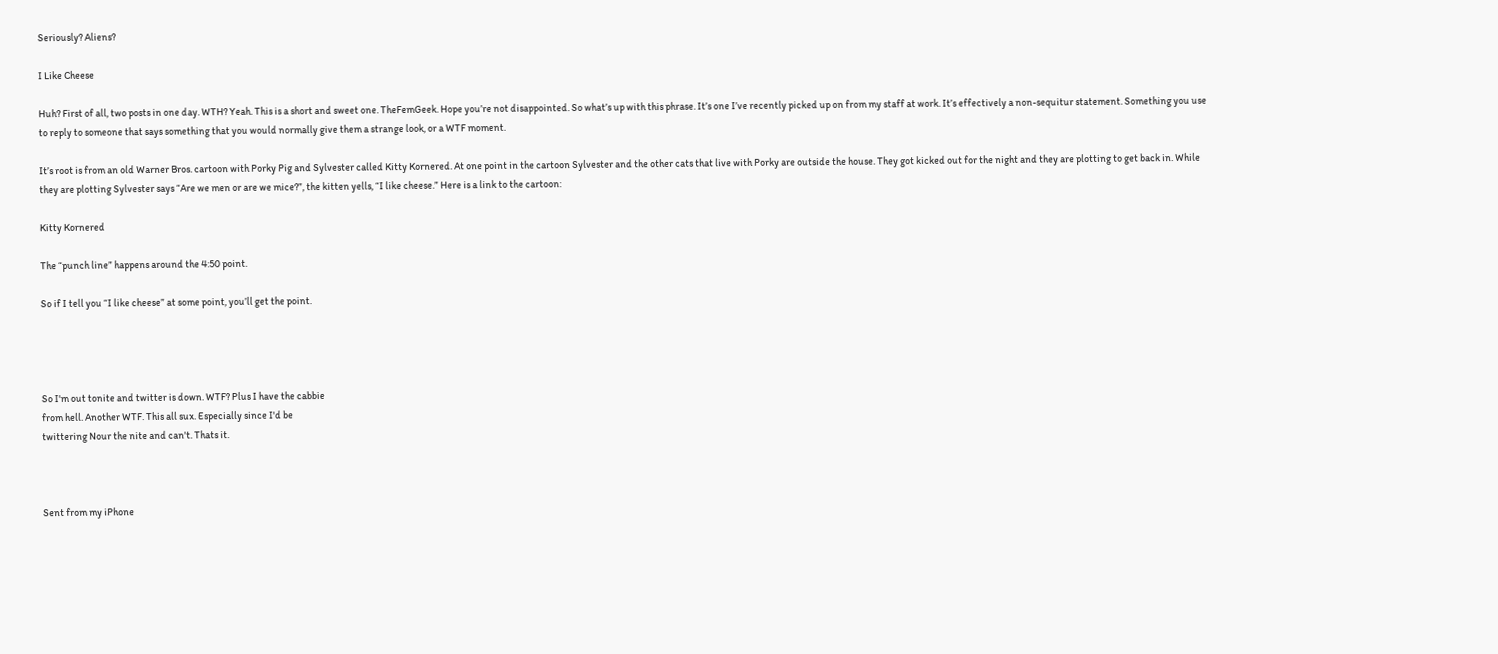Seriously? Aliens?

I Like Cheese

Huh? First of all, two posts in one day. WTH? Yeah. This is a short and sweet one. TheFemGeek. Hope you’re not disappointed. So what’s up with this phrase. It’s one I’ve recently picked up on from my staff at work. It’s effectively a non-sequitur statement. Something you use to reply to someone that says something that you would normally give them a strange look, or a WTF moment.

It’s root is from an old Warner Bros. cartoon with Porky Pig and Sylvester called Kitty Kornered. At one point in the cartoon Sylvester and the other cats that live with Porky are outside the house. They got kicked out for the night and they are plotting to get back in. While they are plotting Sylvester says “Are we men or are we mice?”, the kitten yells, “I like cheese.” Here is a link to the cartoon:

Kitty Kornered

The “punch line” happens around the 4:50 point.

So if I tell you “I like cheese” at some point, you’ll get the point.




So I'm out tonite and twitter is down. WTF? Plus I have the cabbie
from hell. Another WTF. This all sux. Especially since I'd be
twittering Nour the nite and can't. Thats it.



Sent from my iPhone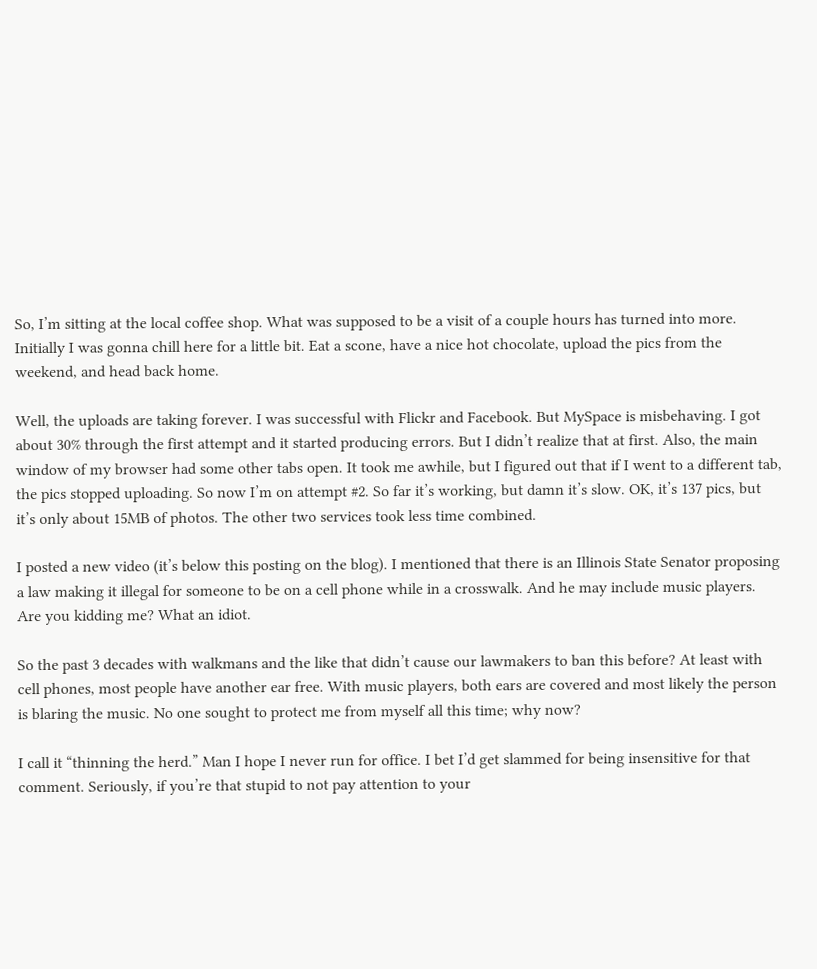So, I’m sitting at the local coffee shop. What was supposed to be a visit of a couple hours has turned into more. Initially I was gonna chill here for a little bit. Eat a scone, have a nice hot chocolate, upload the pics from the weekend, and head back home.

Well, the uploads are taking forever. I was successful with Flickr and Facebook. But MySpace is misbehaving. I got about 30% through the first attempt and it started producing errors. But I didn’t realize that at first. Also, the main window of my browser had some other tabs open. It took me awhile, but I figured out that if I went to a different tab, the pics stopped uploading. So now I’m on attempt #2. So far it’s working, but damn it’s slow. OK, it’s 137 pics, but it’s only about 15MB of photos. The other two services took less time combined.

I posted a new video (it’s below this posting on the blog). I mentioned that there is an Illinois State Senator proposing a law making it illegal for someone to be on a cell phone while in a crosswalk. And he may include music players. Are you kidding me? What an idiot.

So the past 3 decades with walkmans and the like that didn’t cause our lawmakers to ban this before? At least with cell phones, most people have another ear free. With music players, both ears are covered and most likely the person is blaring the music. No one sought to protect me from myself all this time; why now?

I call it “thinning the herd.” Man I hope I never run for office. I bet I’d get slammed for being insensitive for that comment. Seriously, if you’re that stupid to not pay attention to your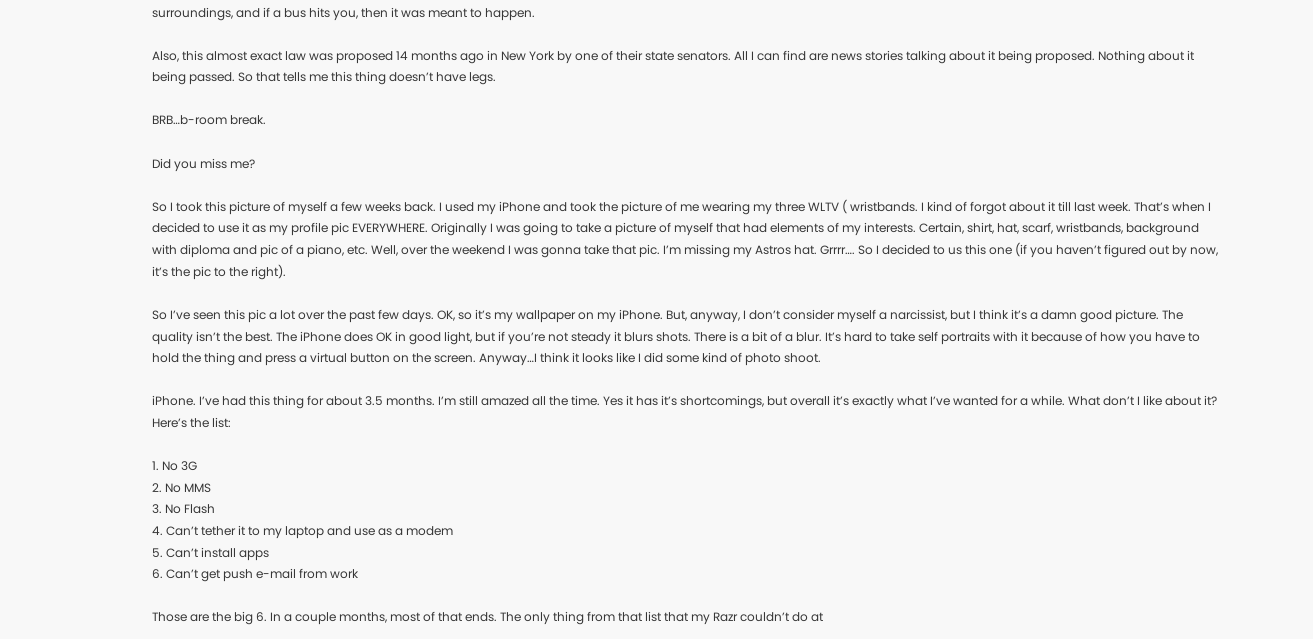surroundings, and if a bus hits you, then it was meant to happen.

Also, this almost exact law was proposed 14 months ago in New York by one of their state senators. All I can find are news stories talking about it being proposed. Nothing about it being passed. So that tells me this thing doesn’t have legs.

BRB…b-room break.

Did you miss me?

So I took this picture of myself a few weeks back. I used my iPhone and took the picture of me wearing my three WLTV ( wristbands. I kind of forgot about it till last week. That’s when I decided to use it as my profile pic EVERYWHERE. Originally I was going to take a picture of myself that had elements of my interests. Certain, shirt, hat, scarf, wristbands, background with diploma and pic of a piano, etc. Well, over the weekend I was gonna take that pic. I’m missing my Astros hat. Grrrr…. So I decided to us this one (if you haven’t figured out by now, it’s the pic to the right).

So I’ve seen this pic a lot over the past few days. OK, so it’s my wallpaper on my iPhone. But, anyway, I don’t consider myself a narcissist, but I think it’s a damn good picture. The quality isn’t the best. The iPhone does OK in good light, but if you’re not steady it blurs shots. There is a bit of a blur. It’s hard to take self portraits with it because of how you have to hold the thing and press a virtual button on the screen. Anyway…I think it looks like I did some kind of photo shoot.

iPhone. I’ve had this thing for about 3.5 months. I’m still amazed all the time. Yes it has it’s shortcomings, but overall it’s exactly what I’ve wanted for a while. What don’t I like about it? Here’s the list:

1. No 3G
2. No MMS
3. No Flash
4. Can’t tether it to my laptop and use as a modem
5. Can’t install apps
6. Can’t get push e-mail from work

Those are the big 6. In a couple months, most of that ends. The only thing from that list that my Razr couldn’t do at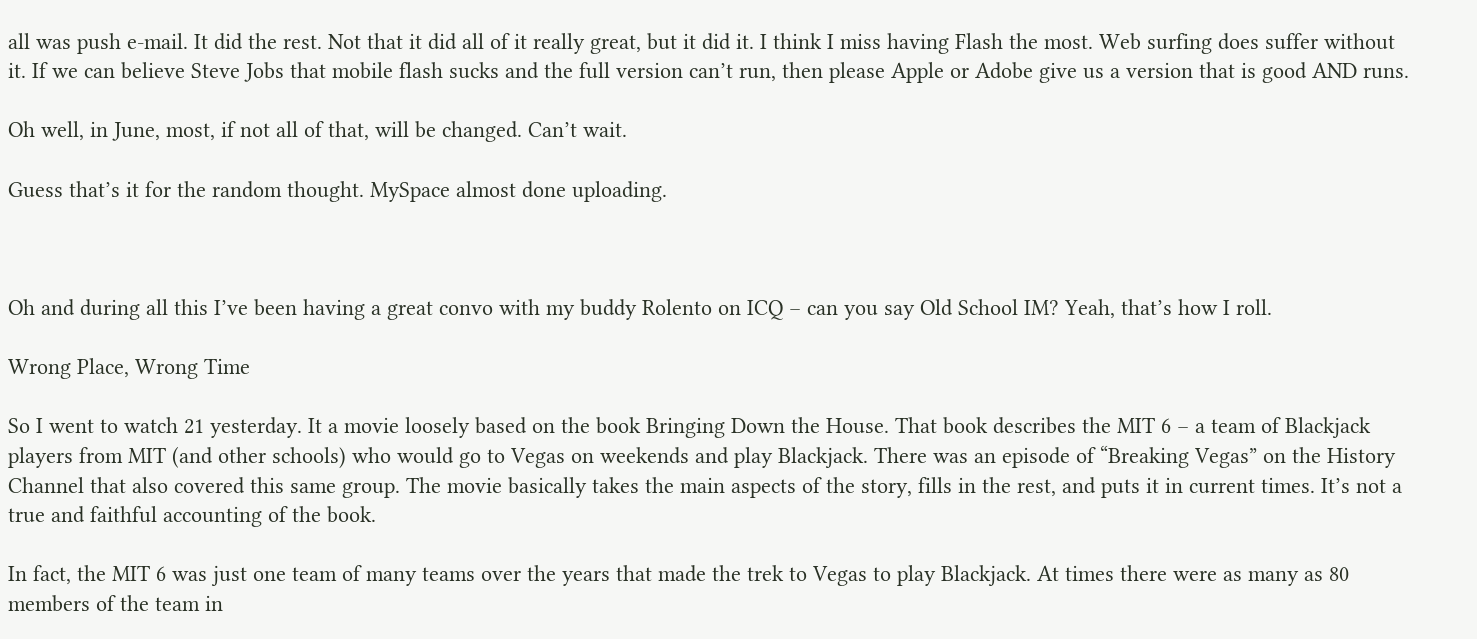all was push e-mail. It did the rest. Not that it did all of it really great, but it did it. I think I miss having Flash the most. Web surfing does suffer without it. If we can believe Steve Jobs that mobile flash sucks and the full version can’t run, then please Apple or Adobe give us a version that is good AND runs.

Oh well, in June, most, if not all of that, will be changed. Can’t wait.

Guess that’s it for the random thought. MySpace almost done uploading.



Oh and during all this I’ve been having a great convo with my buddy Rolento on ICQ – can you say Old School IM? Yeah, that’s how I roll.

Wrong Place, Wrong Time

So I went to watch 21 yesterday. It a movie loosely based on the book Bringing Down the House. That book describes the MIT 6 – a team of Blackjack players from MIT (and other schools) who would go to Vegas on weekends and play Blackjack. There was an episode of “Breaking Vegas” on the History Channel that also covered this same group. The movie basically takes the main aspects of the story, fills in the rest, and puts it in current times. It’s not a true and faithful accounting of the book.

In fact, the MIT 6 was just one team of many teams over the years that made the trek to Vegas to play Blackjack. At times there were as many as 80 members of the team in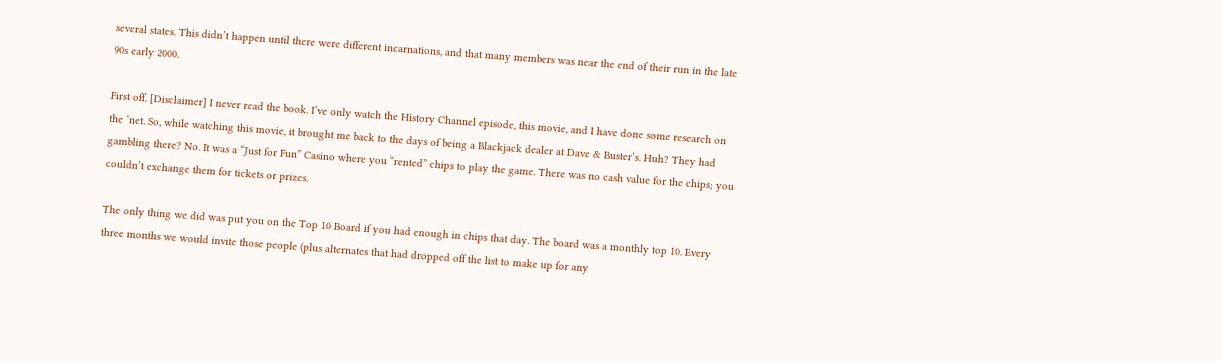several states. This didn’t happen until there were different incarnations, and that many members was near the end of their run in the late 90s early 2000.

First off. [Disclaimer] I never read the book. I’ve only watch the History Channel episode, this movie, and I have done some research on the ‘net. So, while watching this movie, it brought me back to the days of being a Blackjack dealer at Dave & Buster’s. Huh? They had gambling there? No. It was a “Just for Fun” Casino where you “rented” chips to play the game. There was no cash value for the chips; you couldn’t exchange them for tickets or prizes.

The only thing we did was put you on the Top 10 Board if you had enough in chips that day. The board was a monthly top 10. Every three months we would invite those people (plus alternates that had dropped off the list to make up for any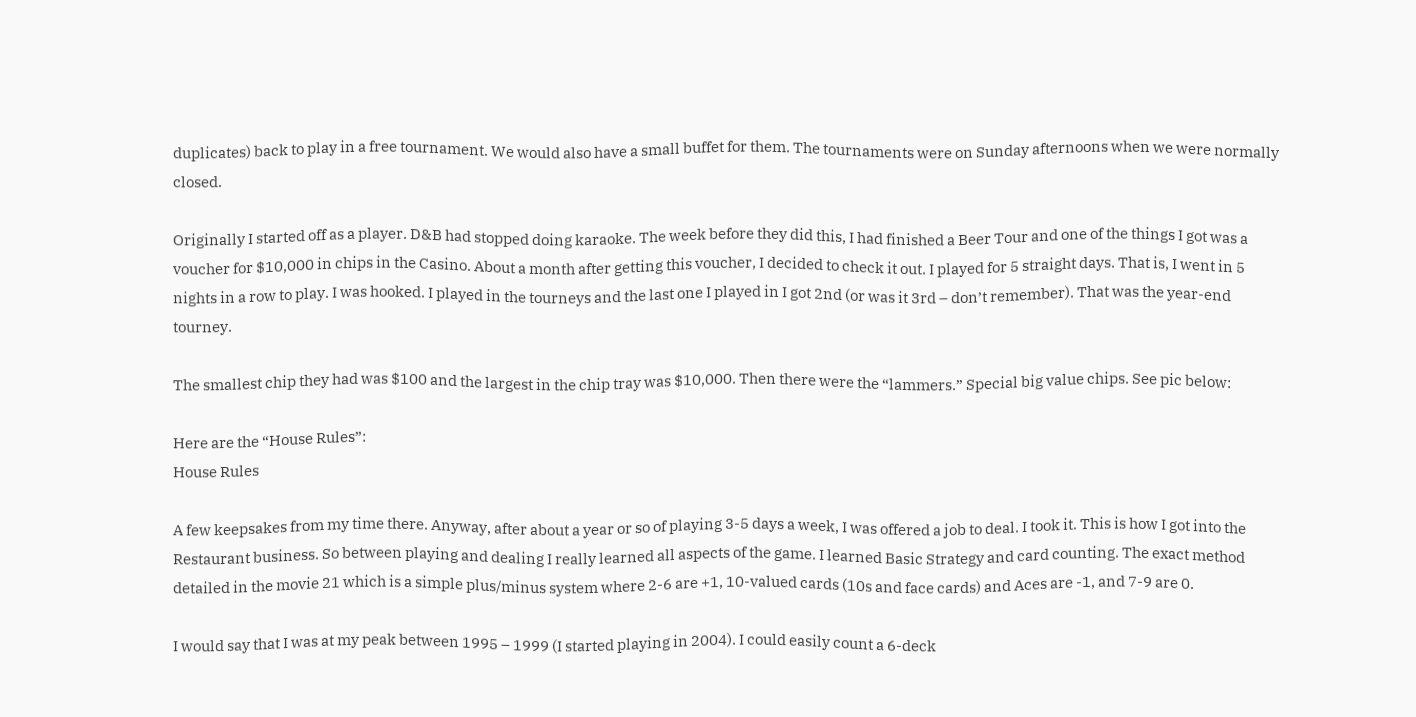duplicates) back to play in a free tournament. We would also have a small buffet for them. The tournaments were on Sunday afternoons when we were normally closed.

Originally I started off as a player. D&B had stopped doing karaoke. The week before they did this, I had finished a Beer Tour and one of the things I got was a voucher for $10,000 in chips in the Casino. About a month after getting this voucher, I decided to check it out. I played for 5 straight days. That is, I went in 5 nights in a row to play. I was hooked. I played in the tourneys and the last one I played in I got 2nd (or was it 3rd – don’t remember). That was the year-end tourney.

The smallest chip they had was $100 and the largest in the chip tray was $10,000. Then there were the “lammers.” Special big value chips. See pic below:

Here are the “House Rules”:
House Rules

A few keepsakes from my time there. Anyway, after about a year or so of playing 3-5 days a week, I was offered a job to deal. I took it. This is how I got into the Restaurant business. So between playing and dealing I really learned all aspects of the game. I learned Basic Strategy and card counting. The exact method detailed in the movie 21 which is a simple plus/minus system where 2-6 are +1, 10-valued cards (10s and face cards) and Aces are -1, and 7-9 are 0.

I would say that I was at my peak between 1995 – 1999 (I started playing in 2004). I could easily count a 6-deck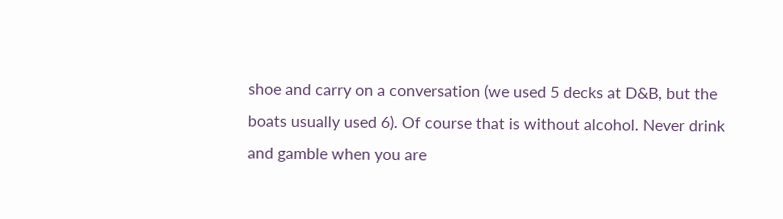shoe and carry on a conversation (we used 5 decks at D&B, but the boats usually used 6). Of course that is without alcohol. Never drink and gamble when you are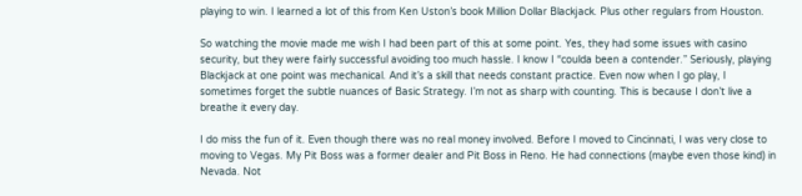playing to win. I learned a lot of this from Ken Uston’s book Million Dollar Blackjack. Plus other regulars from Houston.

So watching the movie made me wish I had been part of this at some point. Yes, they had some issues with casino security, but they were fairly successful avoiding too much hassle. I know I “coulda been a contender.” Seriously, playing Blackjack at one point was mechanical. And it’s a skill that needs constant practice. Even now when I go play, I sometimes forget the subtle nuances of Basic Strategy. I’m not as sharp with counting. This is because I don’t live a breathe it every day.

I do miss the fun of it. Even though there was no real money involved. Before I moved to Cincinnati, I was very close to moving to Vegas. My Pit Boss was a former dealer and Pit Boss in Reno. He had connections (maybe even those kind) in Nevada. Not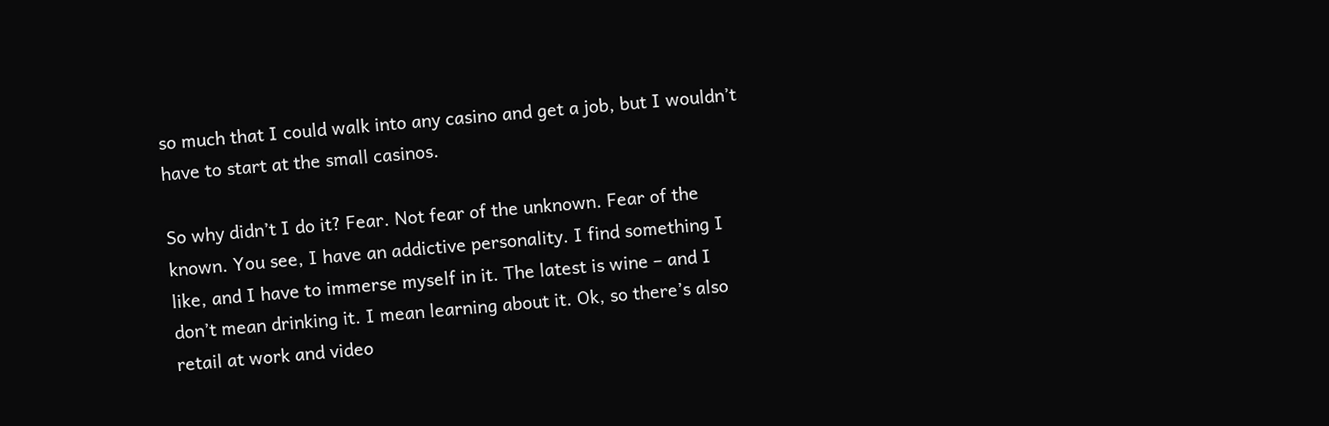so much that I could walk into any casino and get a job, but I wouldn’t have to start at the small casinos.

So why didn’t I do it? Fear. Not fear of the unknown. Fear of the known. You see, I have an addictive personality. I find something I like, and I have to immerse myself in it. The latest is wine – and I don’t mean drinking it. I mean learning about it. Ok, so there’s also retail at work and video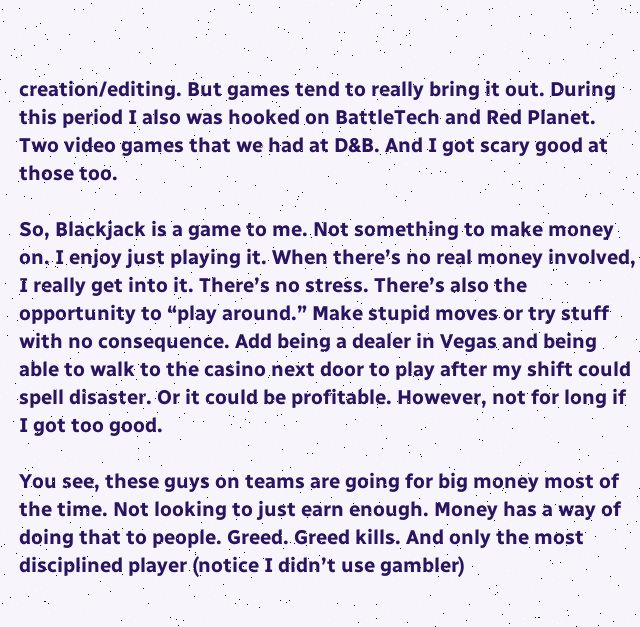creation/editing. But games tend to really bring it out. During this period I also was hooked on BattleTech and Red Planet. Two video games that we had at D&B. And I got scary good at those too.

So, Blackjack is a game to me. Not something to make money on. I enjoy just playing it. When there’s no real money involved, I really get into it. There’s no stress. There’s also the opportunity to “play around.” Make stupid moves or try stuff with no consequence. Add being a dealer in Vegas and being able to walk to the casino next door to play after my shift could spell disaster. Or it could be profitable. However, not for long if I got too good.

You see, these guys on teams are going for big money most of the time. Not looking to just earn enough. Money has a way of doing that to people. Greed. Greed kills. And only the most disciplined player (notice I didn’t use gambler)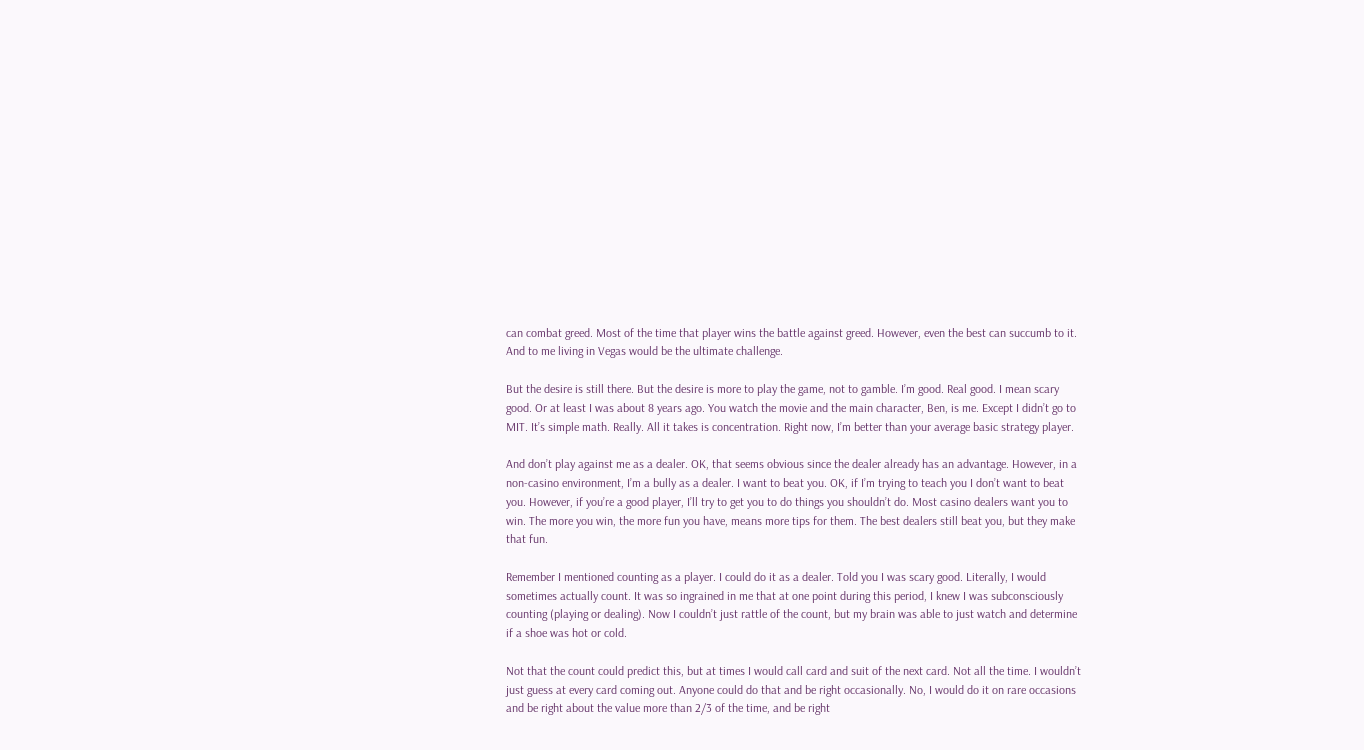can combat greed. Most of the time that player wins the battle against greed. However, even the best can succumb to it. And to me living in Vegas would be the ultimate challenge.

But the desire is still there. But the desire is more to play the game, not to gamble. I’m good. Real good. I mean scary good. Or at least I was about 8 years ago. You watch the movie and the main character, Ben, is me. Except I didn’t go to MIT. It’s simple math. Really. All it takes is concentration. Right now, I’m better than your average basic strategy player.

And don’t play against me as a dealer. OK, that seems obvious since the dealer already has an advantage. However, in a non-casino environment, I’m a bully as a dealer. I want to beat you. OK, if I’m trying to teach you I don’t want to beat you. However, if you’re a good player, I’ll try to get you to do things you shouldn’t do. Most casino dealers want you to win. The more you win, the more fun you have, means more tips for them. The best dealers still beat you, but they make that fun.

Remember I mentioned counting as a player. I could do it as a dealer. Told you I was scary good. Literally, I would sometimes actually count. It was so ingrained in me that at one point during this period, I knew I was subconsciously counting (playing or dealing). Now I couldn’t just rattle of the count, but my brain was able to just watch and determine if a shoe was hot or cold.

Not that the count could predict this, but at times I would call card and suit of the next card. Not all the time. I wouldn’t just guess at every card coming out. Anyone could do that and be right occasionally. No, I would do it on rare occasions and be right about the value more than 2/3 of the time, and be right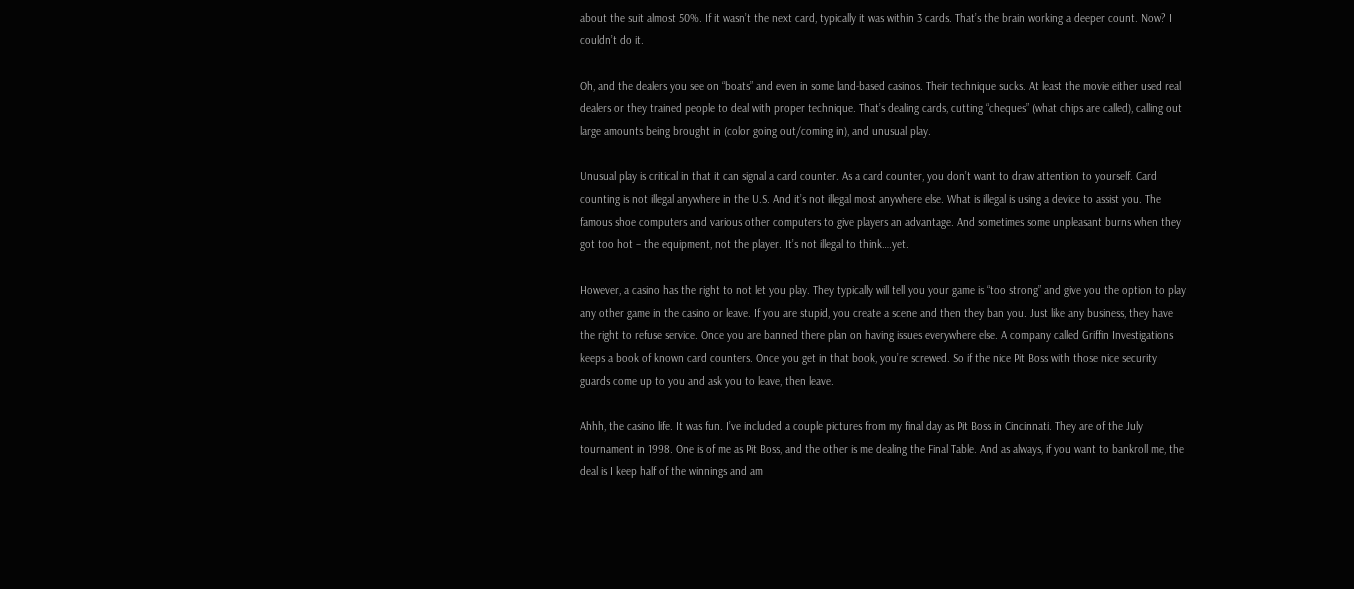about the suit almost 50%. If it wasn’t the next card, typically it was within 3 cards. That’s the brain working a deeper count. Now? I couldn’t do it.

Oh, and the dealers you see on “boats” and even in some land-based casinos. Their technique sucks. At least the movie either used real dealers or they trained people to deal with proper technique. That’s dealing cards, cutting “cheques” (what chips are called), calling out large amounts being brought in (color going out/coming in), and unusual play.

Unusual play is critical in that it can signal a card counter. As a card counter, you don’t want to draw attention to yourself. Card counting is not illegal anywhere in the U.S. And it’s not illegal most anywhere else. What is illegal is using a device to assist you. The famous shoe computers and various other computers to give players an advantage. And sometimes some unpleasant burns when they got too hot – the equipment, not the player. It’s not illegal to think….yet.

However, a casino has the right to not let you play. They typically will tell you your game is “too strong” and give you the option to play any other game in the casino or leave. If you are stupid, you create a scene and then they ban you. Just like any business, they have the right to refuse service. Once you are banned there plan on having issues everywhere else. A company called Griffin Investigations keeps a book of known card counters. Once you get in that book, you’re screwed. So if the nice Pit Boss with those nice security guards come up to you and ask you to leave, then leave.

Ahhh, the casino life. It was fun. I’ve included a couple pictures from my final day as Pit Boss in Cincinnati. They are of the July tournament in 1998. One is of me as Pit Boss, and the other is me dealing the Final Table. And as always, if you want to bankroll me, the deal is I keep half of the winnings and am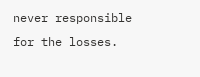never responsible for the losses.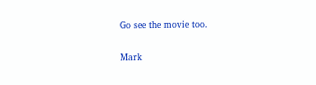Go see the movie too.

Mark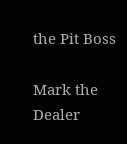the Pit Boss

Mark the Dealer